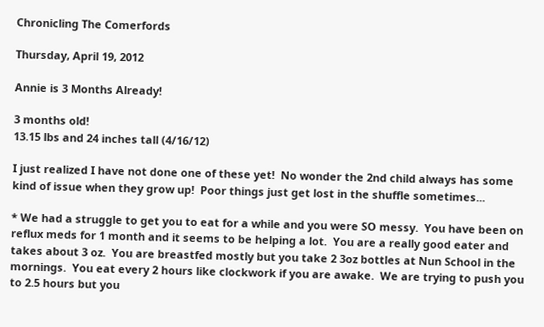Chronicling The Comerfords

Thursday, April 19, 2012

Annie is 3 Months Already!

3 months old!
13.15 lbs and 24 inches tall (4/16/12)

I just realized I have not done one of these yet!  No wonder the 2nd child always has some kind of issue when they grow up!  Poor things just get lost in the shuffle sometimes...

* We had a struggle to get you to eat for a while and you were SO messy.  You have been on reflux meds for 1 month and it seems to be helping a lot.  You are a really good eater and takes about 3 oz.  You are breastfed mostly but you take 2 3oz bottles at Nun School in the mornings.  You eat every 2 hours like clockwork if you are awake.  We are trying to push you to 2.5 hours but you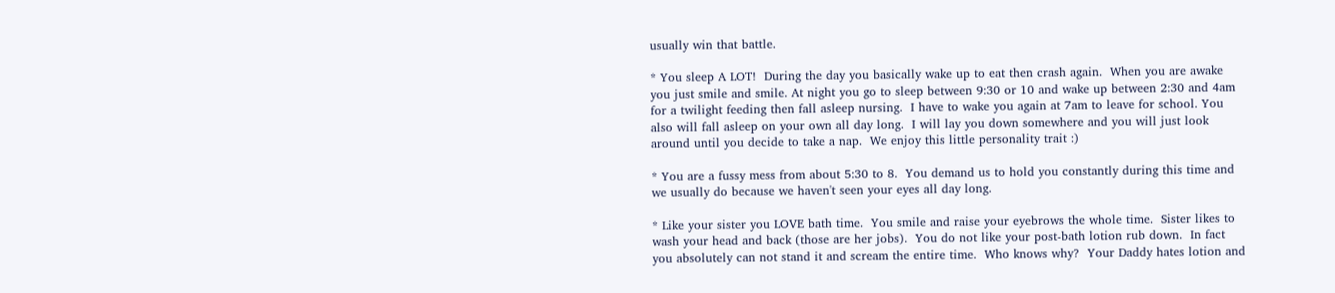usually win that battle.

* You sleep A LOT!  During the day you basically wake up to eat then crash again.  When you are awake you just smile and smile. At night you go to sleep between 9:30 or 10 and wake up between 2:30 and 4am for a twilight feeding then fall asleep nursing.  I have to wake you again at 7am to leave for school. You also will fall asleep on your own all day long.  I will lay you down somewhere and you will just look around until you decide to take a nap.  We enjoy this little personality trait :)

* You are a fussy mess from about 5:30 to 8.  You demand us to hold you constantly during this time and we usually do because we haven't seen your eyes all day long.

* Like your sister you LOVE bath time.  You smile and raise your eyebrows the whole time.  Sister likes to wash your head and back (those are her jobs).  You do not like your post-bath lotion rub down.  In fact you absolutely can not stand it and scream the entire time.  Who knows why?  Your Daddy hates lotion and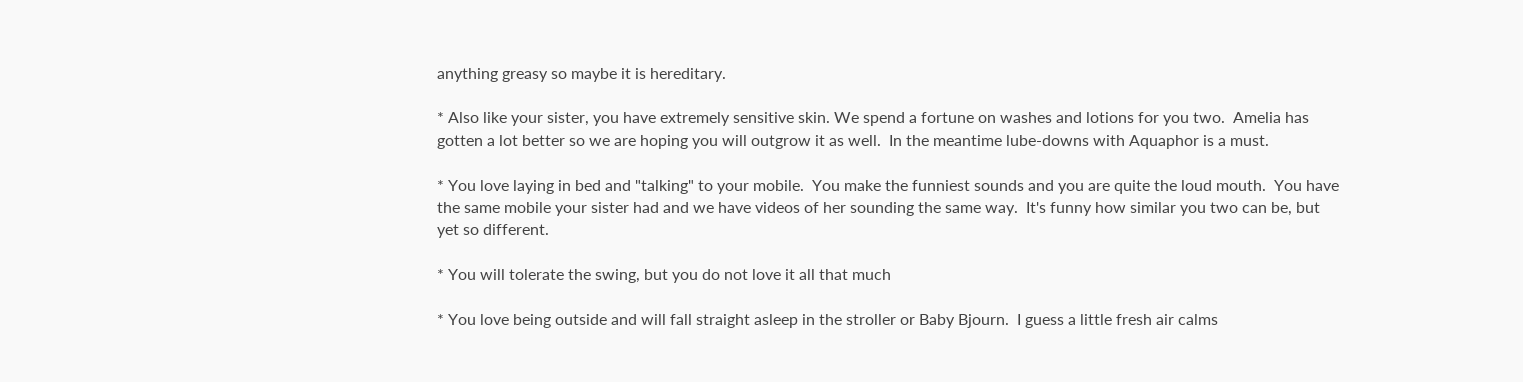anything greasy so maybe it is hereditary.

* Also like your sister, you have extremely sensitive skin. We spend a fortune on washes and lotions for you two.  Amelia has gotten a lot better so we are hoping you will outgrow it as well.  In the meantime lube-downs with Aquaphor is a must.

* You love laying in bed and "talking" to your mobile.  You make the funniest sounds and you are quite the loud mouth.  You have the same mobile your sister had and we have videos of her sounding the same way.  It's funny how similar you two can be, but yet so different.

* You will tolerate the swing, but you do not love it all that much

* You love being outside and will fall straight asleep in the stroller or Baby Bjourn.  I guess a little fresh air calms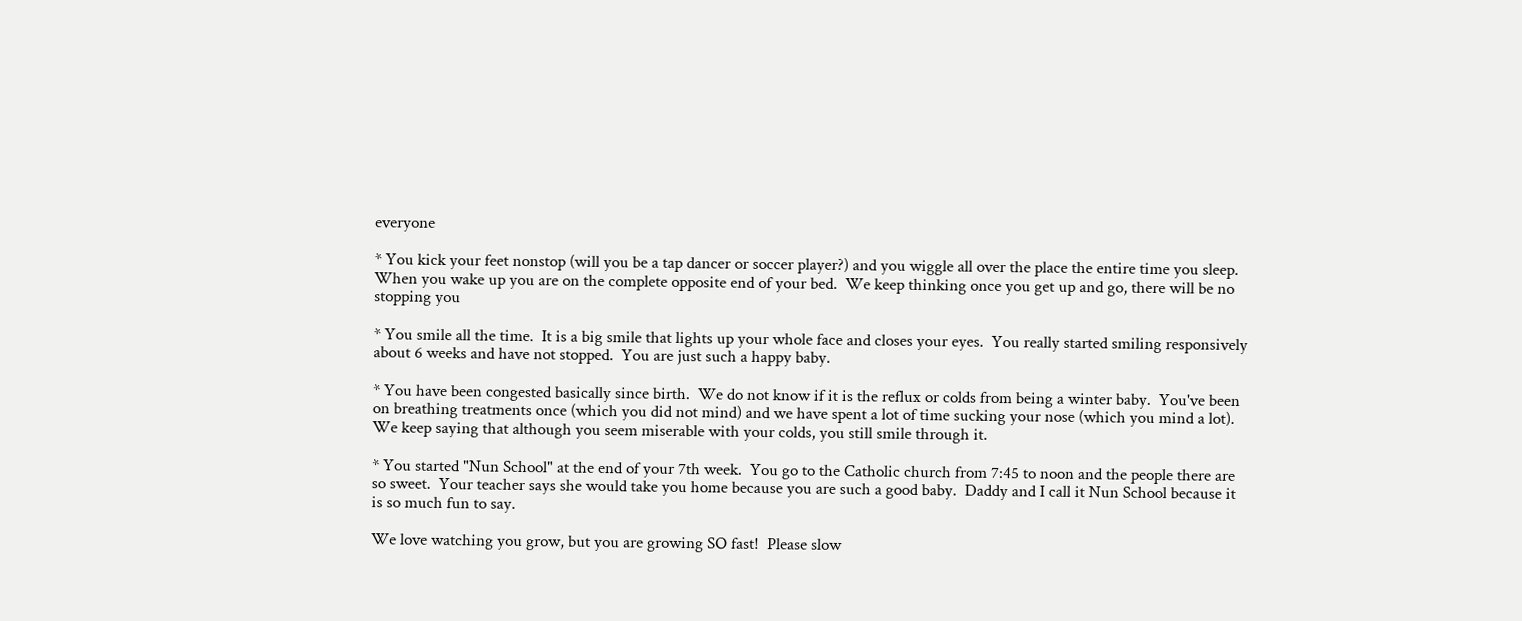everyone

* You kick your feet nonstop (will you be a tap dancer or soccer player?) and you wiggle all over the place the entire time you sleep.  When you wake up you are on the complete opposite end of your bed.  We keep thinking once you get up and go, there will be no stopping you

* You smile all the time.  It is a big smile that lights up your whole face and closes your eyes.  You really started smiling responsively about 6 weeks and have not stopped.  You are just such a happy baby.

* You have been congested basically since birth.  We do not know if it is the reflux or colds from being a winter baby.  You've been on breathing treatments once (which you did not mind) and we have spent a lot of time sucking your nose (which you mind a lot). We keep saying that although you seem miserable with your colds, you still smile through it.

* You started "Nun School" at the end of your 7th week.  You go to the Catholic church from 7:45 to noon and the people there are so sweet.  Your teacher says she would take you home because you are such a good baby.  Daddy and I call it Nun School because it is so much fun to say.

We love watching you grow, but you are growing SO fast!  Please slow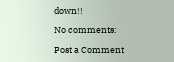down!!

No comments:

Post a Comment